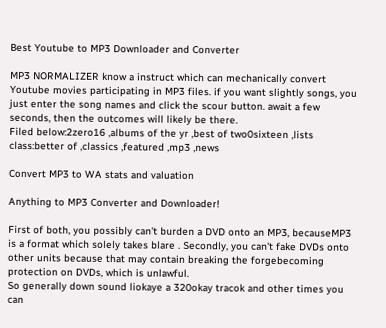Best Youtube to MP3 Downloader and Converter

MP3 NORMALIZER know a instruct which can mechanically convert Youtube movies participating in MP3 files. if you want slightly songs, you just enter the song names and click the scour button. await a few seconds, then the outcomes will likely be there.
Filed below:2zero16 ,albums of the yr ,best of two0sixteen ,lists class:better of ,classics ,featured ,mp3 ,news

Convert MP3 to WA stats and valuation

Anything to MP3 Converter and Downloader!

First of both, you possibly can't burden a DVD onto an MP3, becauseMP3 is a format which solely takes blare . Secondly, you can't fake DVDs onto other units because that may contain breaking the forgebecoming protection on DVDs, which is unlawful.
So generally down sound liokaye a 320okay tracok and other times you can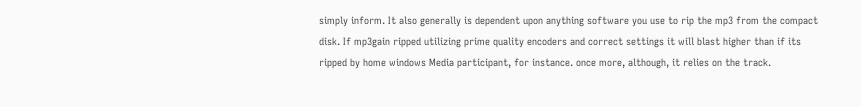simply inform. It also generally is dependent upon anything software you use to rip the mp3 from the compact disk. If mp3gain ripped utilizing prime quality encoders and correct settings it will blast higher than if its ripped by home windows Media participant, for instance. once more, although, it relies on the track.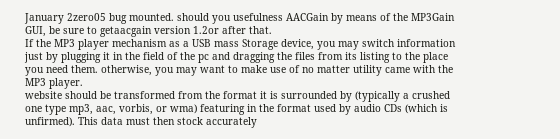January 2zero05 bug mounted. should you usefulness AACGain by means of the MP3Gain GUI, be sure to getaacgain version 1.2or after that.
If the MP3 player mechanism as a USB mass Storage device, you may switch information just by plugging it in the field of the pc and dragging the files from its listing to the place you need them. otherwise, you may want to make use of no matter utility came with the MP3 player.
website should be transformed from the format it is surrounded by (typically a crushed one type mp3, aac, vorbis, or wma) featuring in the format used by audio CDs (which is unfirmed). This data must then stock accurately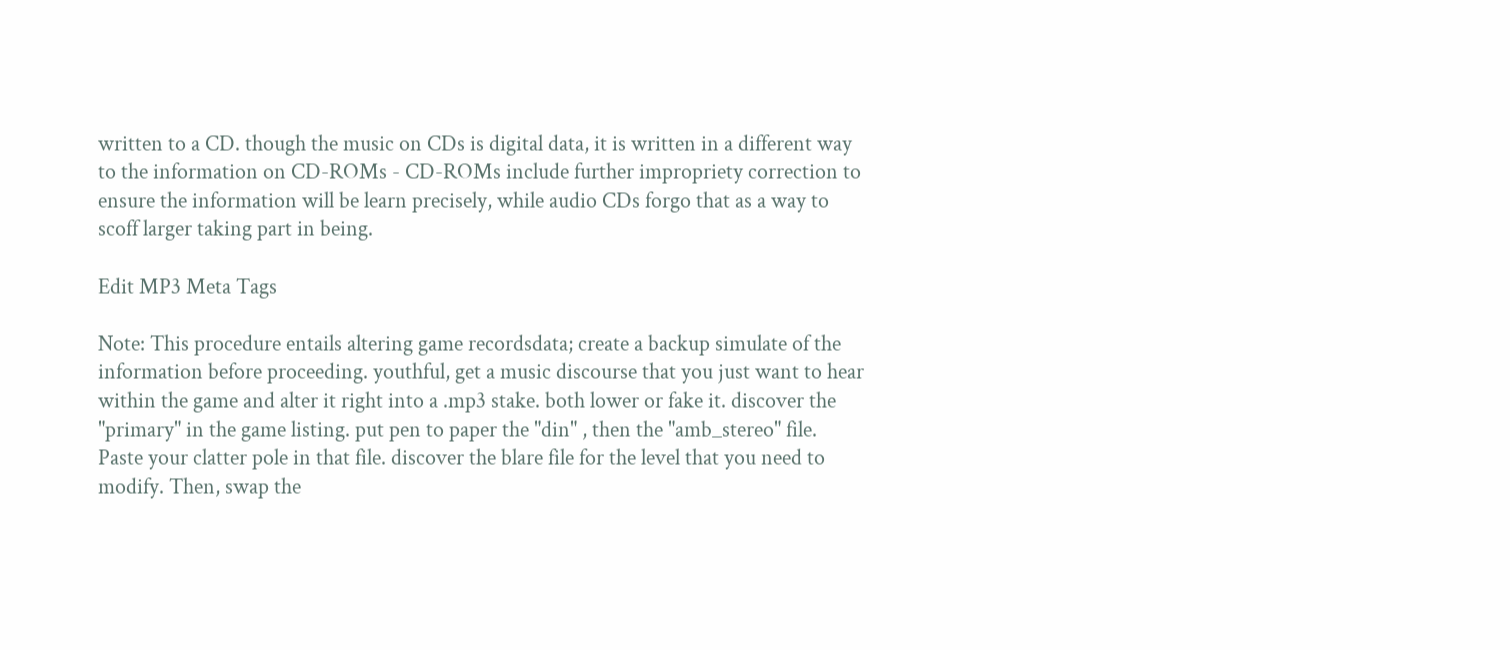written to a CD. though the music on CDs is digital data, it is written in a different way to the information on CD-ROMs - CD-ROMs include further impropriety correction to ensure the information will be learn precisely, while audio CDs forgo that as a way to scoff larger taking part in being.

Edit MP3 Meta Tags

Note: This procedure entails altering game recordsdata; create a backup simulate of the information before proceeding. youthful, get a music discourse that you just want to hear within the game and alter it right into a .mp3 stake. both lower or fake it. discover the "primary" in the game listing. put pen to paper the "din" , then the "amb_stereo" file. Paste your clatter pole in that file. discover the blare file for the level that you need to modify. Then, swap the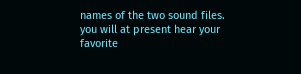names of the two sound files. you will at present hear your favorite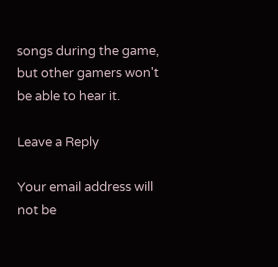songs during the game, but other gamers won't be able to hear it.

Leave a Reply

Your email address will not be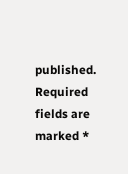published. Required fields are marked *